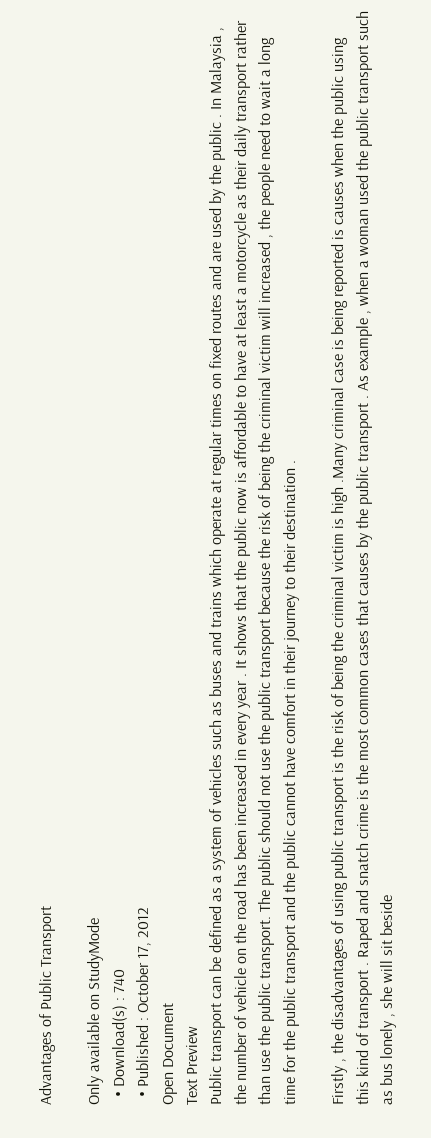Advantages of Public Transport

Only available on StudyMode
  • Download(s) : 740
  • Published : October 17, 2012
Open Document
Text Preview
Public transport can be defined as a system of vehicles such as buses and trains which operate at regular times on fixed routes and are used by the public . In Malaysia , the number of vehicle on the road has been increased in every year . It shows that the public now is affordable to have at least a motorcycle as their daily transport rather than use the public transport. The public should not use the public transport because the risk of being the criminal victim will increased , the people need to wait a long time for the public transport and the public cannot have comfort in their journey to their destination .

Firstly , the disadvantages of using public transport is the risk of being the criminal victim is high .Many criminal case is being reported is causes when the public using this kind of transport . Raped and snatch crime is the most common cases that causes by the public transport . As example , when a woman used the public transport such as bus lonely , she will sit beside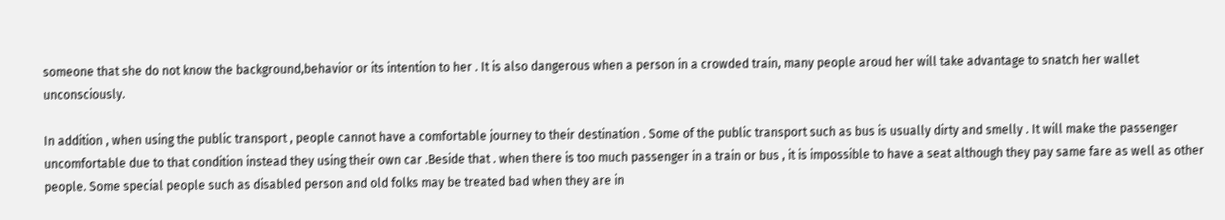someone that she do not know the background,behavior or its intention to her . It is also dangerous when a person in a crowded train, many people aroud her will take advantage to snatch her wallet unconsciously.

In addition , when using the public transport , people cannot have a comfortable journey to their destination . Some of the public transport such as bus is usually dirty and smelly . It will make the passenger uncomfortable due to that condition instead they using their own car .Beside that . when there is too much passenger in a train or bus , it is impossible to have a seat although they pay same fare as well as other people. Some special people such as disabled person and old folks may be treated bad when they are in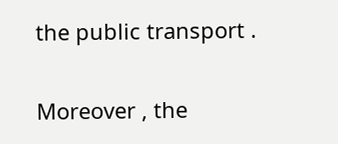the public transport .

Moreover , the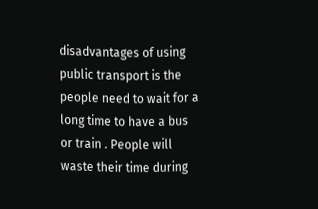disadvantages of using public transport is the people need to wait for a long time to have a bus or train . People will waste their time during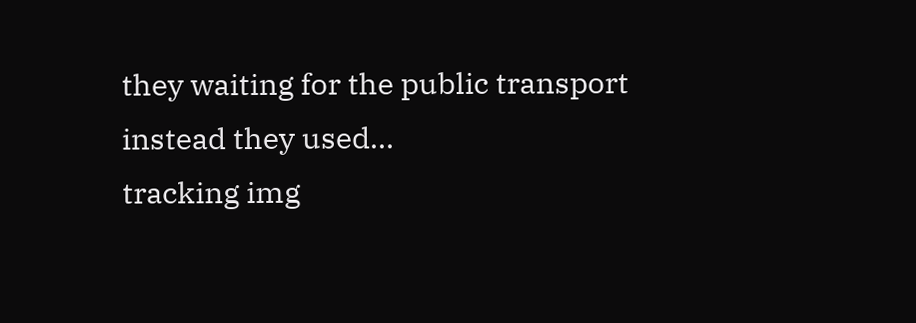they waiting for the public transport instead they used...
tracking img